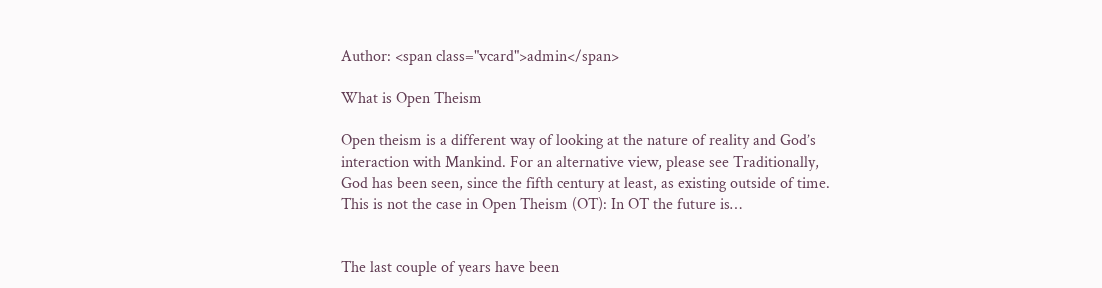Author: <span class="vcard">admin</span>

What is Open Theism

Open theism is a different way of looking at the nature of reality and God’s interaction with Mankind. For an alternative view, please see Traditionally, God has been seen, since the fifth century at least, as existing outside of time. This is not the case in Open Theism (OT): In OT the future is…


The last couple of years have been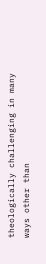theologically challenging in many ways other than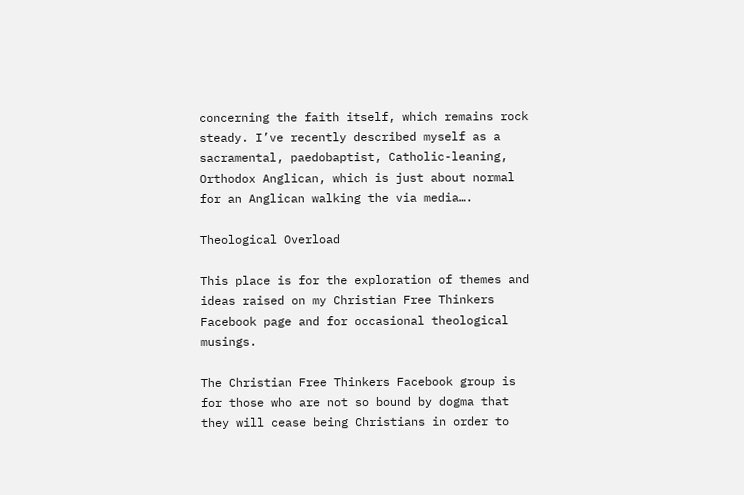concerning the faith itself, which remains rock steady. I’ve recently described myself as a sacramental, paedobaptist, Catholic-leaning,  Orthodox Anglican, which is just about normal for an Anglican walking the via media….

Theological Overload

This place is for the exploration of themes and ideas raised on my Christian Free Thinkers Facebook page and for occasional theological musings.

The Christian Free Thinkers Facebook group is for those who are not so bound by dogma that they will cease being Christians in order to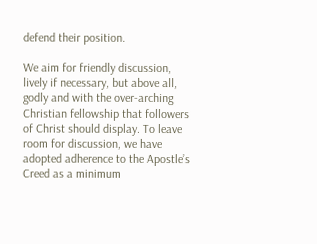defend their position.

We aim for friendly discussion, lively if necessary, but above all, godly and with the over-arching Christian fellowship that followers of Christ should display. To leave room for discussion, we have adopted adherence to the Apostle’s Creed as a minimum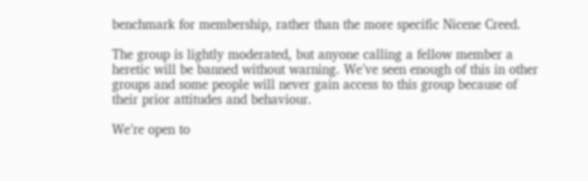benchmark for membership, rather than the more specific Nicene Creed.

The group is lightly moderated, but anyone calling a fellow member a heretic will be banned without warning. We’ve seen enough of this in other groups and some people will never gain access to this group because of their prior attitudes and behaviour.

We’re open to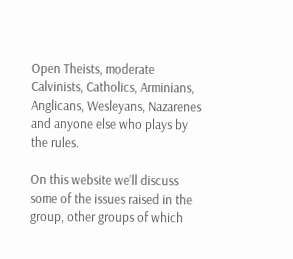Open Theists, moderate Calvinists, Catholics, Arminians, Anglicans, Wesleyans, Nazarenes and anyone else who plays by the rules.

On this website we’ll discuss some of the issues raised in the group, other groups of which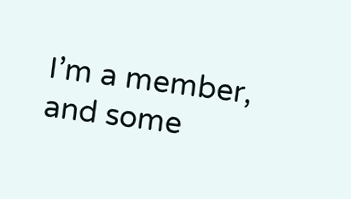I’m a member, and some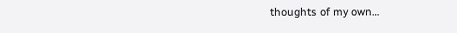thoughts of my own…